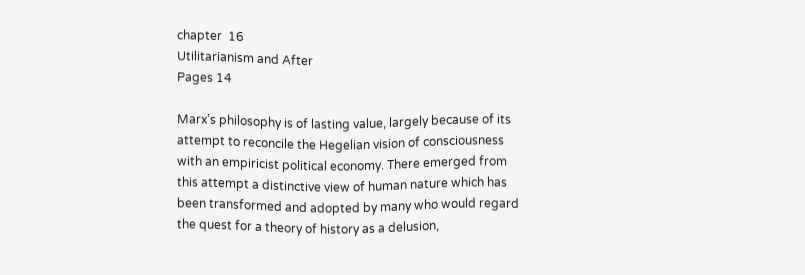chapter  16
Utilitarianism and After
Pages 14

Marx’s philosophy is of lasting value, largely because of its attempt to reconcile the Hegelian vision of consciousness with an empiricist political economy. There emerged from this attempt a distinctive view of human nature which has been transformed and adopted by many who would regard the quest for a theory of history as a delusion,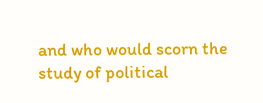and who would scorn the study of political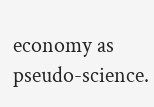economy as pseudo-science.